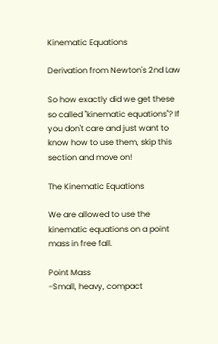Kinematic Equations

Derivation from Newton's 2nd Law

So how exactly did we get these so called "kinematic equations"? If you don't care and just want to know how to use them, skip this section and move on!

The Kinematic Equations

We are allowed to use the kinematic equations on a point mass in free fall.

Point Mass
-Small, heavy, compact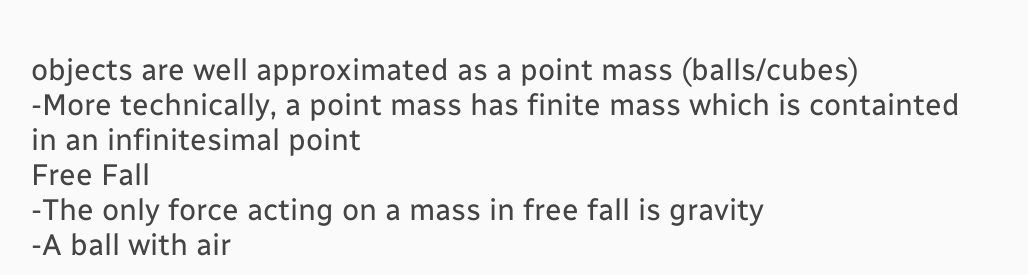objects are well approximated as a point mass (balls/cubes)
-More technically, a point mass has finite mass which is containted in an infinitesimal point
Free Fall
-The only force acting on a mass in free fall is gravity
-A ball with air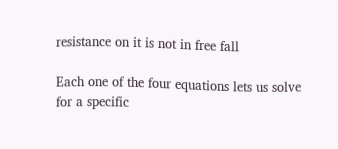resistance on it is not in free fall

Each one of the four equations lets us solve for a specific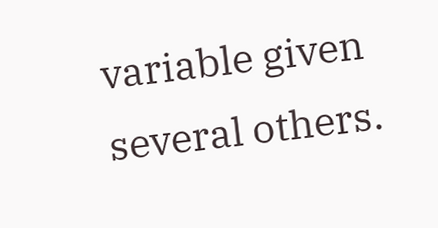variable given several others.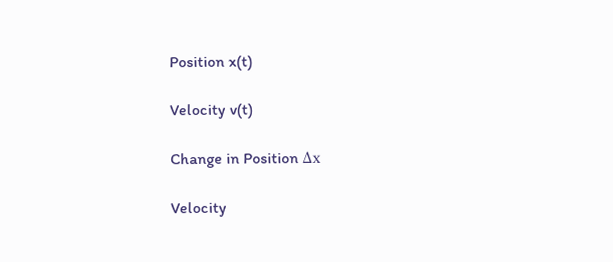Position x(t)

Velocity v(t)

Change in Position Δx

Velocity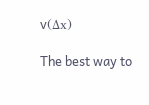v(Δx)

The best way to